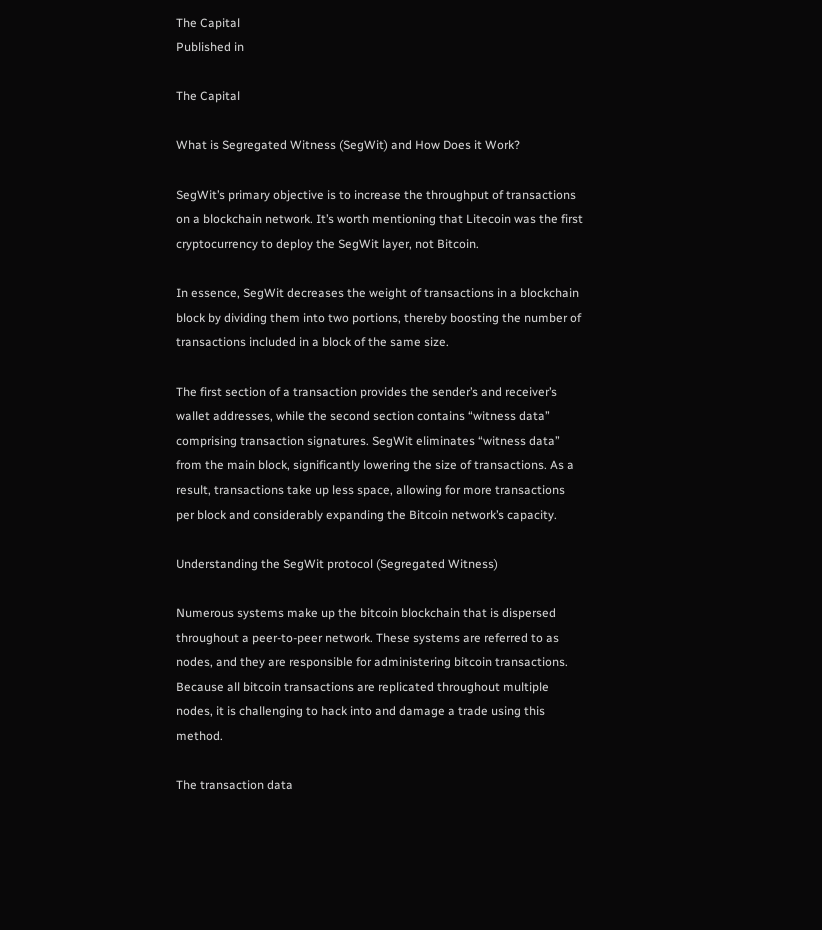The Capital
Published in

The Capital

What is Segregated Witness (SegWit) and How Does it Work?

SegWit’s primary objective is to increase the throughput of transactions on a blockchain network. It’s worth mentioning that Litecoin was the first cryptocurrency to deploy the SegWit layer, not Bitcoin.

In essence, SegWit decreases the weight of transactions in a blockchain block by dividing them into two portions, thereby boosting the number of transactions included in a block of the same size.

The first section of a transaction provides the sender’s and receiver’s wallet addresses, while the second section contains “witness data” comprising transaction signatures. SegWit eliminates “witness data” from the main block, significantly lowering the size of transactions. As a result, transactions take up less space, allowing for more transactions per block and considerably expanding the Bitcoin network’s capacity.

Understanding the SegWit protocol (Segregated Witness)

Numerous systems make up the bitcoin blockchain that is dispersed throughout a peer-to-peer network. These systems are referred to as nodes, and they are responsible for administering bitcoin transactions. Because all bitcoin transactions are replicated throughout multiple nodes, it is challenging to hack into and damage a trade using this method.

The transaction data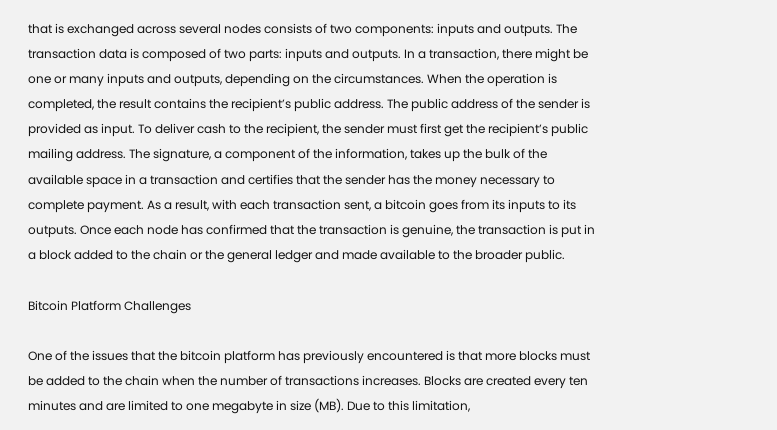that is exchanged across several nodes consists of two components: inputs and outputs. The transaction data is composed of two parts: inputs and outputs. In a transaction, there might be one or many inputs and outputs, depending on the circumstances. When the operation is completed, the result contains the recipient’s public address. The public address of the sender is provided as input. To deliver cash to the recipient, the sender must first get the recipient’s public mailing address. The signature, a component of the information, takes up the bulk of the available space in a transaction and certifies that the sender has the money necessary to complete payment. As a result, with each transaction sent, a bitcoin goes from its inputs to its outputs. Once each node has confirmed that the transaction is genuine, the transaction is put in a block added to the chain or the general ledger and made available to the broader public.

Bitcoin Platform Challenges

One of the issues that the bitcoin platform has previously encountered is that more blocks must be added to the chain when the number of transactions increases. Blocks are created every ten minutes and are limited to one megabyte in size (MB). Due to this limitation,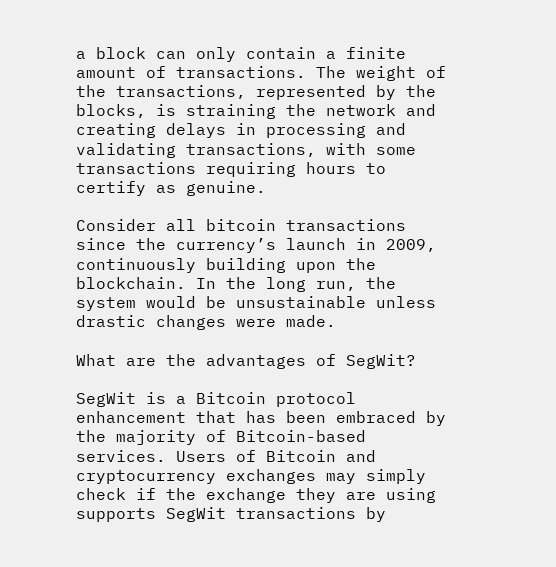a block can only contain a finite amount of transactions. The weight of the transactions, represented by the blocks, is straining the network and creating delays in processing and validating transactions, with some transactions requiring hours to certify as genuine.

Consider all bitcoin transactions since the currency’s launch in 2009, continuously building upon the blockchain. In the long run, the system would be unsustainable unless drastic changes were made.

What are the advantages of SegWit?

SegWit is a Bitcoin protocol enhancement that has been embraced by the majority of Bitcoin-based services. Users of Bitcoin and cryptocurrency exchanges may simply check if the exchange they are using supports SegWit transactions by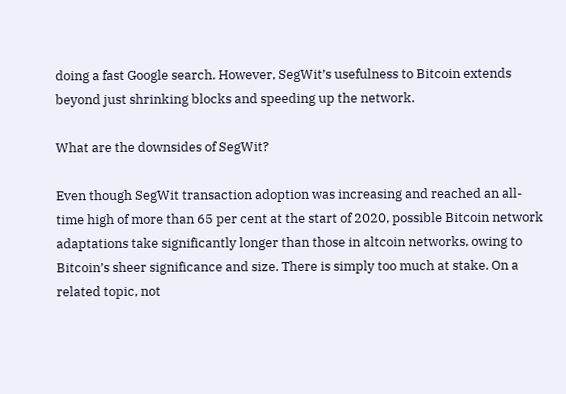doing a fast Google search. However, SegWit’s usefulness to Bitcoin extends beyond just shrinking blocks and speeding up the network.

What are the downsides of SegWit?

Even though SegWit transaction adoption was increasing and reached an all-time high of more than 65 per cent at the start of 2020, possible Bitcoin network adaptations take significantly longer than those in altcoin networks, owing to Bitcoin’s sheer significance and size. There is simply too much at stake. On a related topic, not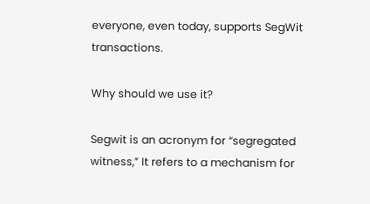everyone, even today, supports SegWit transactions.

Why should we use it?

Segwit is an acronym for “segregated witness,” It refers to a mechanism for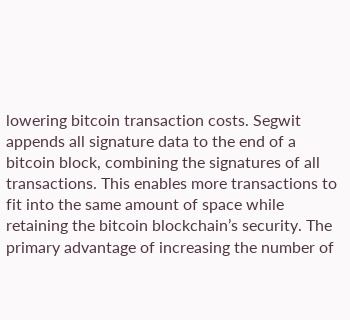lowering bitcoin transaction costs. Segwit appends all signature data to the end of a bitcoin block, combining the signatures of all transactions. This enables more transactions to fit into the same amount of space while retaining the bitcoin blockchain’s security. The primary advantage of increasing the number of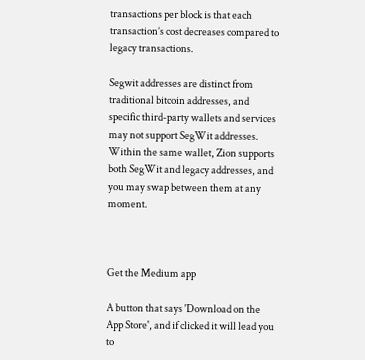transactions per block is that each transaction’s cost decreases compared to legacy transactions.

Segwit addresses are distinct from traditional bitcoin addresses, and specific third-party wallets and services may not support SegWit addresses. Within the same wallet, Zion supports both SegWit and legacy addresses, and you may swap between them at any moment.



Get the Medium app

A button that says 'Download on the App Store', and if clicked it will lead you to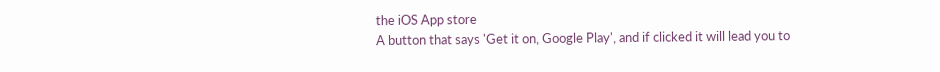the iOS App store
A button that says 'Get it on, Google Play', and if clicked it will lead you to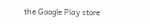the Google Play store